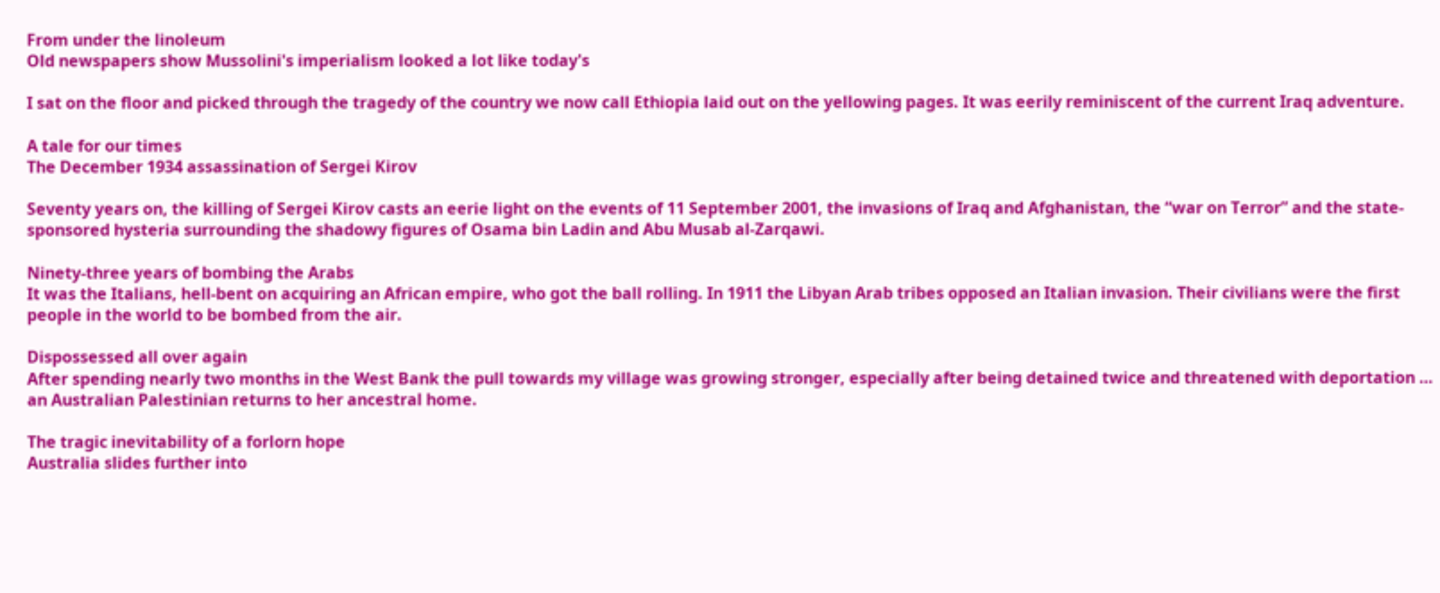From under the linoleum
Old newspapers show Mussolini's imperialism looked a lot like today's

I sat on the floor and picked through the tragedy of the country we now call Ethiopia laid out on the yellowing pages. It was eerily reminiscent of the current Iraq adventure.

A tale for our times
The December 1934 assassination of Sergei Kirov

Seventy years on, the killing of Sergei Kirov casts an eerie light on the events of 11 September 2001, the invasions of Iraq and Afghanistan, the “war on Terror” and the state-sponsored hysteria surrounding the shadowy figures of Osama bin Ladin and Abu Musab al-Zarqawi.

Ninety-three years of bombing the Arabs
It was the Italians, hell-bent on acquiring an African empire, who got the ball rolling. In 1911 the Libyan Arab tribes opposed an Italian invasion. Their civilians were the first people in the world to be bombed from the air.

Dispossessed all over again
After spending nearly two months in the West Bank the pull towards my village was growing stronger, especially after being detained twice and threatened with deportation … an Australian Palestinian returns to her ancestral home.

The tragic inevitability of a forlorn hope
Australia slides further into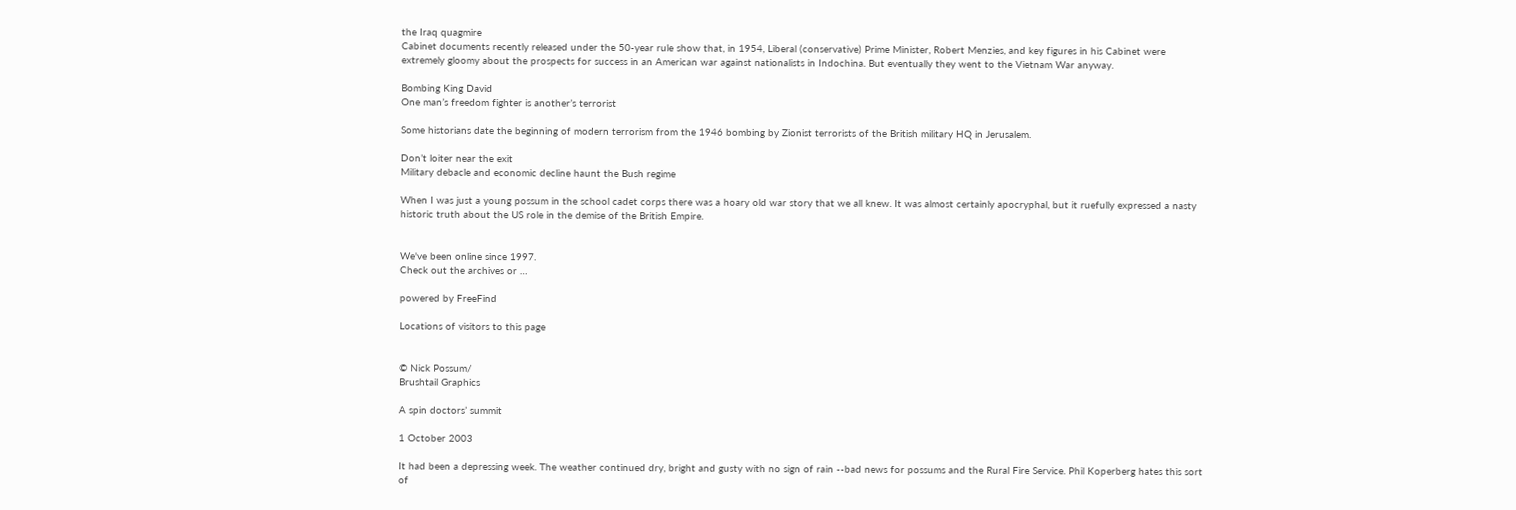the Iraq quagmire
Cabinet documents recently released under the 50-year rule show that, in 1954, Liberal (conservative) Prime Minister, Robert Menzies, and key figures in his Cabinet were extremely gloomy about the prospects for success in an American war against nationalists in Indochina. But eventually they went to the Vietnam War anyway.

Bombing King David
One man’s freedom fighter is another’s terrorist

Some historians date the beginning of modern terrorism from the 1946 bombing by Zionist terrorists of the British military HQ in Jerusalem.

Don’t loiter near the exit
Military debacle and economic decline haunt the Bush regime

When I was just a young possum in the school cadet corps there was a hoary old war story that we all knew. It was almost certainly apocryphal, but it ruefully expressed a nasty historic truth about the US role in the demise of the British Empire.


We've been online since 1997.
Check out the archives or …

powered by FreeFind

Locations of visitors to this page


© Nick Possum/
Brushtail Graphics

A spin doctors’ summit

1 October 2003

It had been a depressing week. The weather continued dry, bright and gusty with no sign of rain --bad news for possums and the Rural Fire Service. Phil Koperberg hates this sort of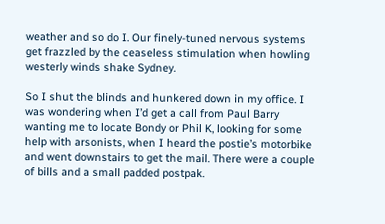weather and so do I. Our finely-tuned nervous systems get frazzled by the ceaseless stimulation when howling westerly winds shake Sydney.

So I shut the blinds and hunkered down in my office. I was wondering when I’d get a call from Paul Barry wanting me to locate Bondy or Phil K, looking for some help with arsonists, when I heard the postie’s motorbike and went downstairs to get the mail. There were a couple of bills and a small padded postpak.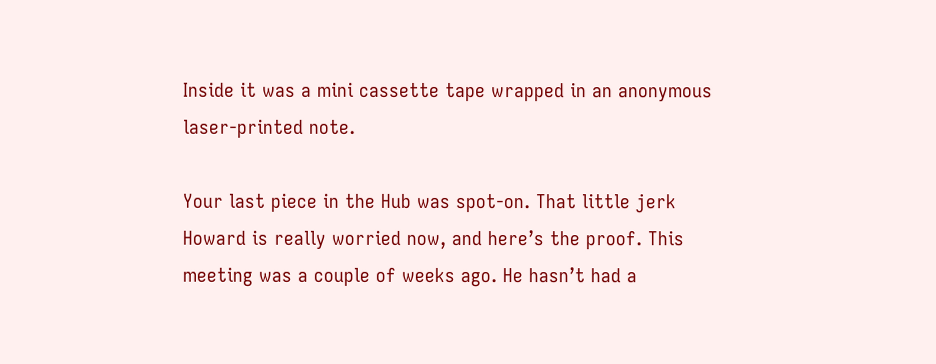Inside it was a mini cassette tape wrapped in an anonymous laser-printed note.

Your last piece in the Hub was spot-on. That little jerk Howard is really worried now, and here’s the proof. This meeting was a couple of weeks ago. He hasn’t had a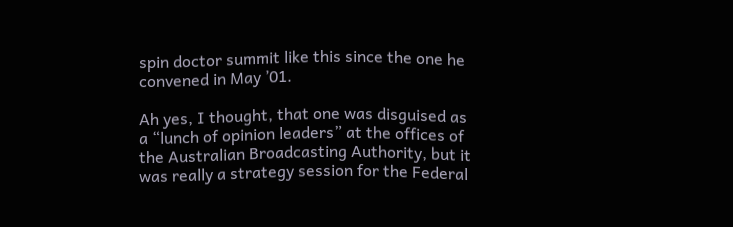spin doctor summit like this since the one he convened in May ’01.

Ah yes, I thought, that one was disguised as a “lunch of opinion leaders” at the offices of the Australian Broadcasting Authority, but it was really a strategy session for the Federal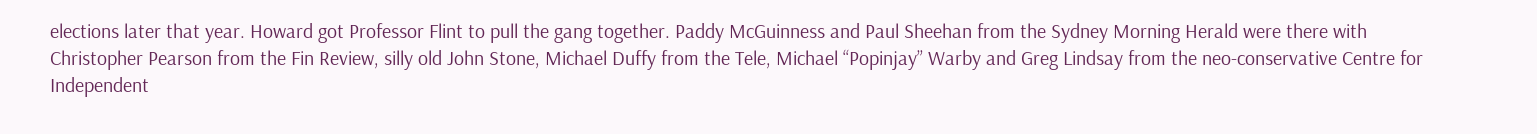elections later that year. Howard got Professor Flint to pull the gang together. Paddy McGuinness and Paul Sheehan from the Sydney Morning Herald were there with Christopher Pearson from the Fin Review, silly old John Stone, Michael Duffy from the Tele, Michael “Popinjay” Warby and Greg Lindsay from the neo-conservative Centre for Independent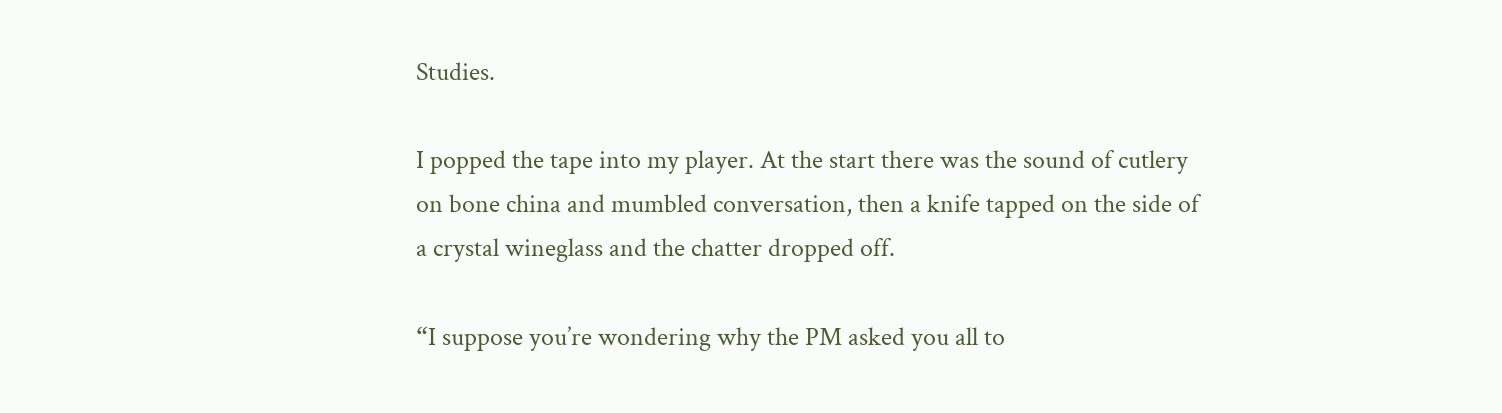Studies.

I popped the tape into my player. At the start there was the sound of cutlery on bone china and mumbled conversation, then a knife tapped on the side of a crystal wineglass and the chatter dropped off.

“I suppose you’re wondering why the PM asked you all to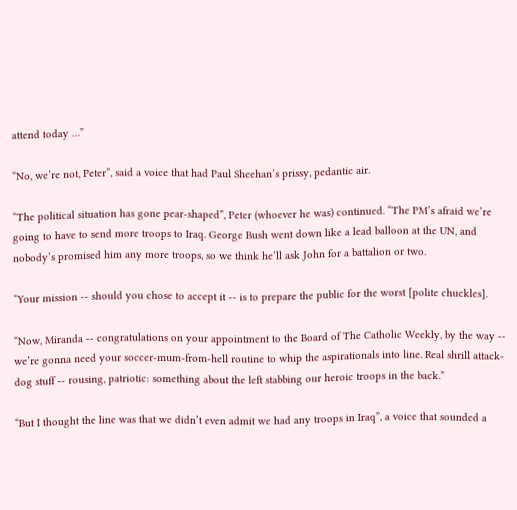attend today …”

“No, we’re not, Peter”, said a voice that had Paul Sheehan’s prissy, pedantic air.

“The political situation has gone pear-shaped”, Peter (whoever he was) continued. “The PM’s afraid we’re going to have to send more troops to Iraq. George Bush went down like a lead balloon at the UN, and nobody’s promised him any more troops, so we think he’ll ask John for a battalion or two.

“Your mission -- should you chose to accept it -- is to prepare the public for the worst [polite chuckles].

“Now, Miranda -- congratulations on your appointment to the Board of The Catholic Weekly, by the way -- we’re gonna need your soccer-mum-from-hell routine to whip the aspirationals into line. Real shrill attack-dog stuff -- rousing, patriotic: something about the left stabbing our heroic troops in the back.”

“But I thought the line was that we didn’t even admit we had any troops in Iraq”, a voice that sounded a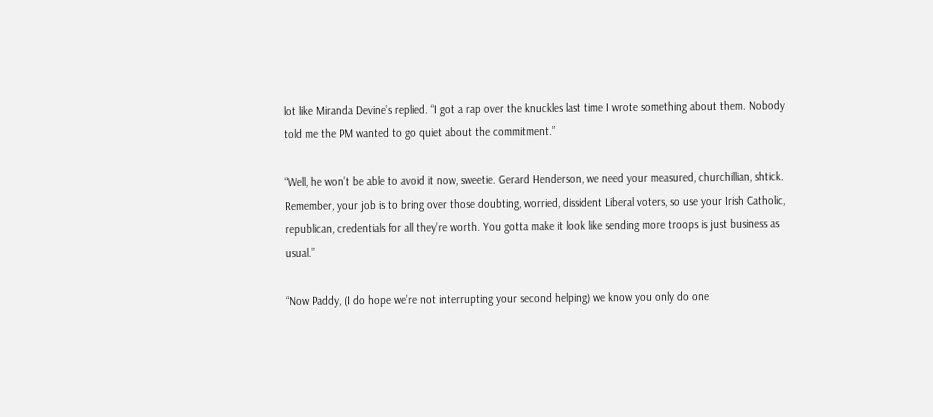lot like Miranda Devine’s replied. “I got a rap over the knuckles last time I wrote something about them. Nobody told me the PM wanted to go quiet about the commitment.”

“Well, he won’t be able to avoid it now, sweetie. Gerard Henderson, we need your measured, churchillian, shtick. Remember, your job is to bring over those doubting, worried, dissident Liberal voters, so use your Irish Catholic, republican, credentials for all they’re worth. You gotta make it look like sending more troops is just business as usual.”

“Now Paddy, (I do hope we’re not interrupting your second helping) we know you only do one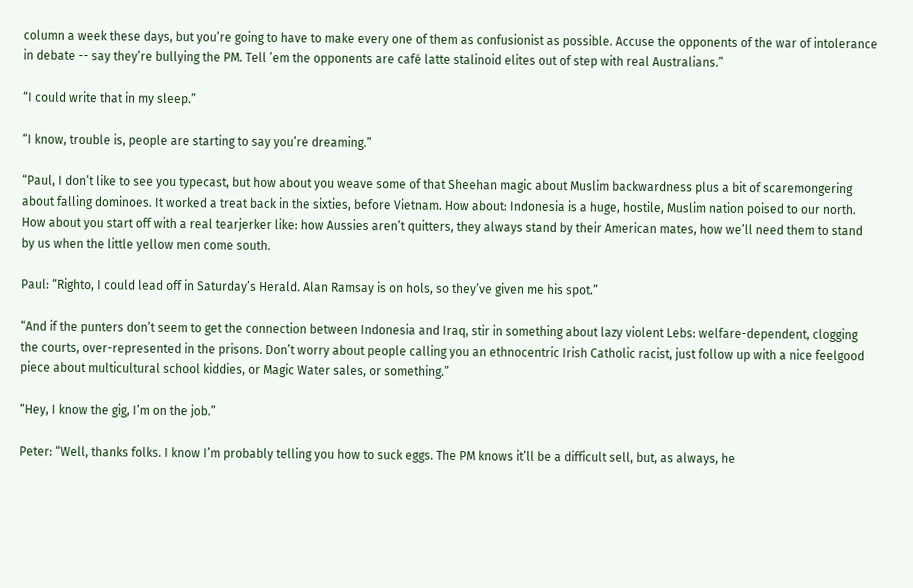column a week these days, but you’re going to have to make every one of them as confusionist as possible. Accuse the opponents of the war of intolerance in debate -- say they’re bullying the PM. Tell ’em the opponents are café latte stalinoid elites out of step with real Australians.”

“I could write that in my sleep.”

“I know, trouble is, people are starting to say you’re dreaming.”

“Paul, I don’t like to see you typecast, but how about you weave some of that Sheehan magic about Muslim backwardness plus a bit of scaremongering about falling dominoes. It worked a treat back in the sixties, before Vietnam. How about: Indonesia is a huge, hostile, Muslim nation poised to our north. How about you start off with a real tearjerker like: how Aussies aren’t quitters, they always stand by their American mates, how we’ll need them to stand by us when the little yellow men come south.

Paul: “Righto, I could lead off in Saturday’s Herald. Alan Ramsay is on hols, so they’ve given me his spot.”

“And if the punters don’t seem to get the connection between Indonesia and Iraq, stir in something about lazy violent Lebs: welfare-dependent, clogging the courts, over-represented in the prisons. Don’t worry about people calling you an ethnocentric Irish Catholic racist, just follow up with a nice feelgood piece about multicultural school kiddies, or Magic Water sales, or something.”

“Hey, I know the gig, I’m on the job.”

Peter: “Well, thanks folks. I know I’m probably telling you how to suck eggs. The PM knows it’ll be a difficult sell, but, as always, he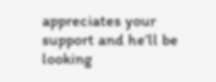appreciates your support and he’ll be looking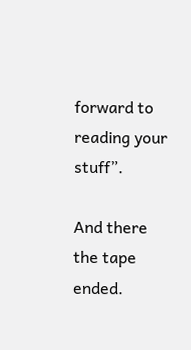forward to reading your stuff”.

And there the tape ended.